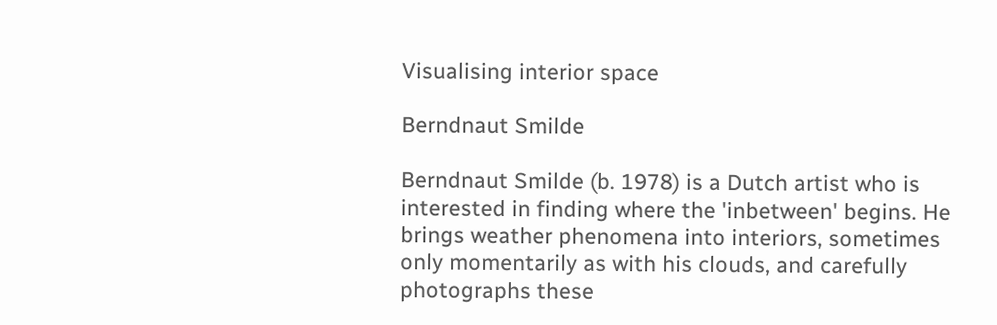Visualising interior space

Berndnaut Smilde

Berndnaut Smilde (b. 1978) is a Dutch artist who is interested in finding where the 'inbetween' begins. He brings weather phenomena into interiors, sometimes only momentarily as with his clouds, and carefully photographs these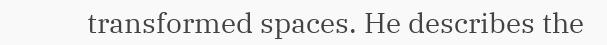transformed spaces. He describes the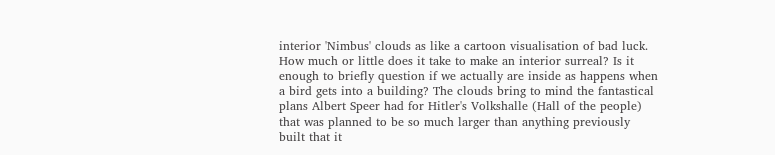interior 'Nimbus' clouds as like a cartoon visualisation of bad luck. How much or little does it take to make an interior surreal? Is it enough to briefly question if we actually are inside as happens when a bird gets into a building? The clouds bring to mind the fantastical plans Albert Speer had for Hitler's Volkshalle (Hall of the people) that was planned to be so much larger than anything previously built that it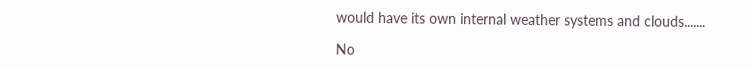would have its own internal weather systems and clouds.......

No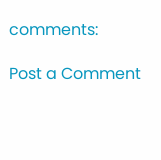comments:

Post a Comment